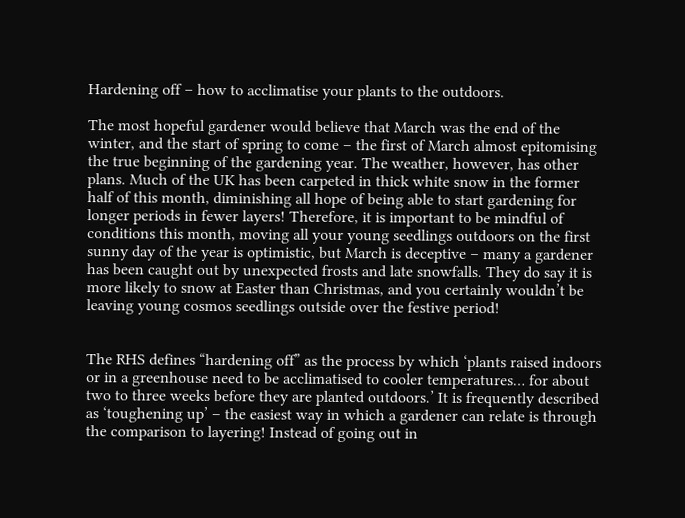Hardening off – how to acclimatise your plants to the outdoors.

The most hopeful gardener would believe that March was the end of the winter, and the start of spring to come – the first of March almost epitomising the true beginning of the gardening year. The weather, however, has other plans. Much of the UK has been carpeted in thick white snow in the former half of this month, diminishing all hope of being able to start gardening for longer periods in fewer layers! Therefore, it is important to be mindful of conditions this month, moving all your young seedlings outdoors on the first sunny day of the year is optimistic, but March is deceptive – many a gardener has been caught out by unexpected frosts and late snowfalls. They do say it is more likely to snow at Easter than Christmas, and you certainly wouldn’t be leaving young cosmos seedlings outside over the festive period!


The RHS defines “hardening off” as the process by which ‘plants raised indoors or in a greenhouse need to be acclimatised to cooler temperatures… for about two to three weeks before they are planted outdoors.’ It is frequently described as ‘toughening up’ – the easiest way in which a gardener can relate is through the comparison to layering! Instead of going out in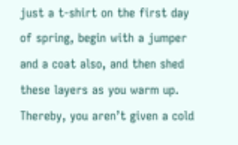just a t-shirt on the first day of spring, begin with a jumper and a coat also, and then shed these layers as you warm up. Thereby, you aren’t given a cold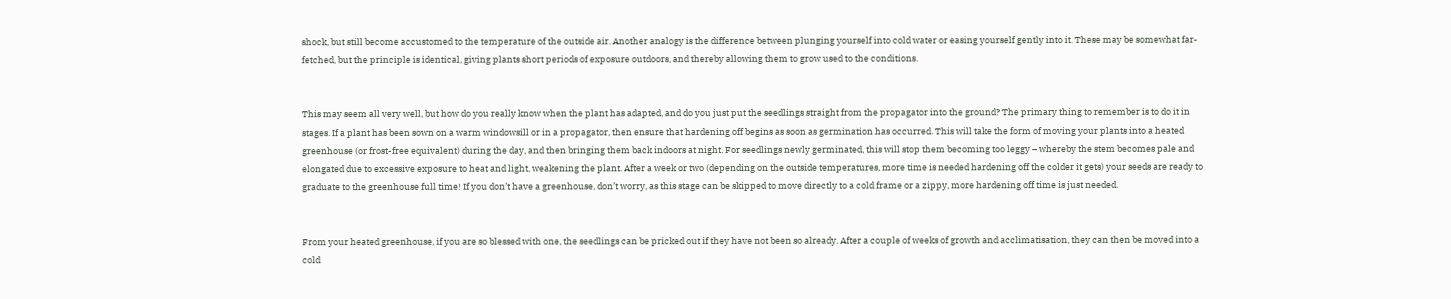shock, but still become accustomed to the temperature of the outside air. Another analogy is the difference between plunging yourself into cold water or easing yourself gently into it. These may be somewhat far-fetched, but the principle is identical, giving plants short periods of exposure outdoors, and thereby allowing them to grow used to the conditions.


This may seem all very well, but how do you really know when the plant has adapted, and do you just put the seedlings straight from the propagator into the ground? The primary thing to remember is to do it in stages. If a plant has been sown on a warm windowsill or in a propagator, then ensure that hardening off begins as soon as germination has occurred. This will take the form of moving your plants into a heated greenhouse (or frost-free equivalent) during the day, and then bringing them back indoors at night. For seedlings newly germinated, this will stop them becoming too leggy – whereby the stem becomes pale and elongated due to excessive exposure to heat and light, weakening the plant. After a week or two (depending on the outside temperatures, more time is needed hardening off the colder it gets) your seeds are ready to graduate to the greenhouse full time! If you don’t have a greenhouse, don’t worry, as this stage can be skipped to move directly to a cold frame or a zippy, more hardening off time is just needed.


From your heated greenhouse, if you are so blessed with one, the seedlings can be pricked out if they have not been so already. After a couple of weeks of growth and acclimatisation, they can then be moved into a cold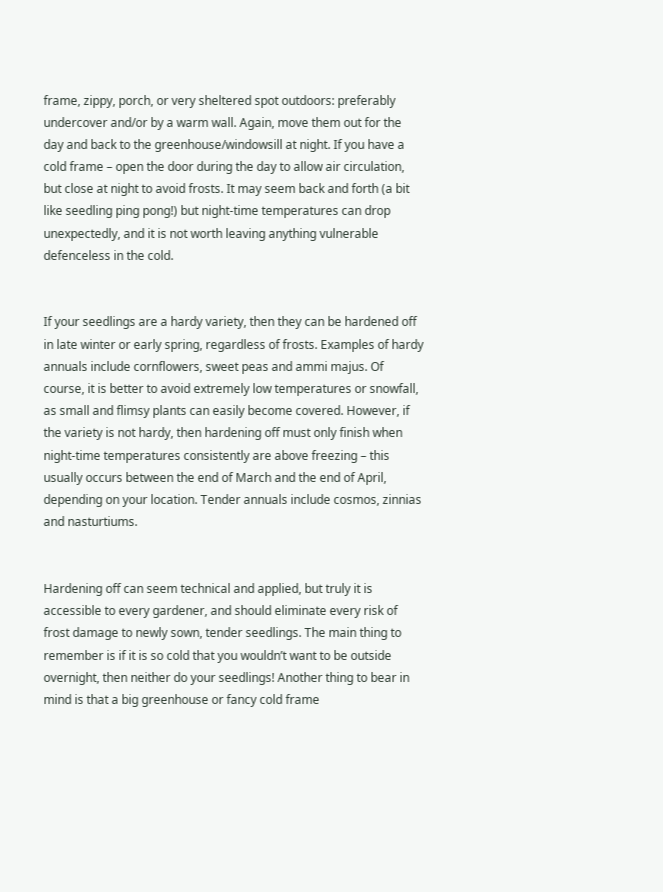frame, zippy, porch, or very sheltered spot outdoors: preferably undercover and/or by a warm wall. Again, move them out for the day and back to the greenhouse/windowsill at night. If you have a cold frame – open the door during the day to allow air circulation, but close at night to avoid frosts. It may seem back and forth (a bit like seedling ping pong!) but night-time temperatures can drop unexpectedly, and it is not worth leaving anything vulnerable defenceless in the cold.


If your seedlings are a hardy variety, then they can be hardened off in late winter or early spring, regardless of frosts. Examples of hardy annuals include cornflowers, sweet peas and ammi majus. Of course, it is better to avoid extremely low temperatures or snowfall, as small and flimsy plants can easily become covered. However, if the variety is not hardy, then hardening off must only finish when night-time temperatures consistently are above freezing – this usually occurs between the end of March and the end of April, depending on your location. Tender annuals include cosmos, zinnias and nasturtiums.


Hardening off can seem technical and applied, but truly it is accessible to every gardener, and should eliminate every risk of frost damage to newly sown, tender seedlings. The main thing to remember is if it is so cold that you wouldn’t want to be outside overnight, then neither do your seedlings! Another thing to bear in mind is that a big greenhouse or fancy cold frame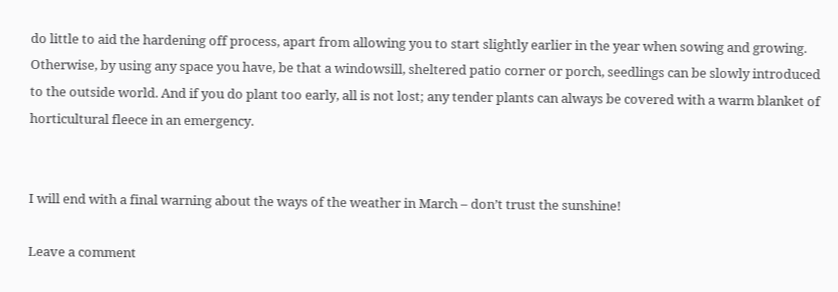do little to aid the hardening off process, apart from allowing you to start slightly earlier in the year when sowing and growing. Otherwise, by using any space you have, be that a windowsill, sheltered patio corner or porch, seedlings can be slowly introduced to the outside world. And if you do plant too early, all is not lost; any tender plants can always be covered with a warm blanket of horticultural fleece in an emergency.


I will end with a final warning about the ways of the weather in March – don’t trust the sunshine!

Leave a comment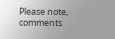Please note, comments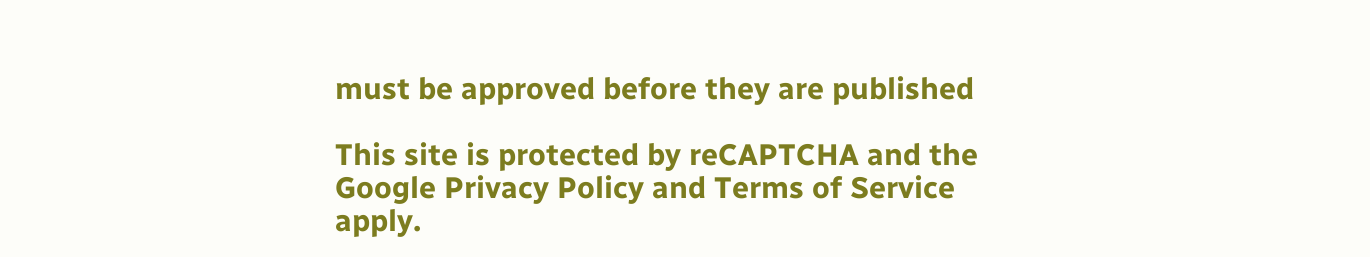must be approved before they are published

This site is protected by reCAPTCHA and the Google Privacy Policy and Terms of Service apply.